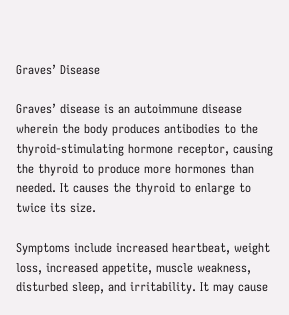Graves’ Disease

Graves’ disease is an autoimmune disease wherein the body produces antibodies to the thyroid-stimulating hormone receptor, causing the thyroid to produce more hormones than needed. It causes the thyroid to enlarge to twice its size.

Symptoms include increased heartbeat, weight loss, increased appetite, muscle weakness, disturbed sleep, and irritability. It may cause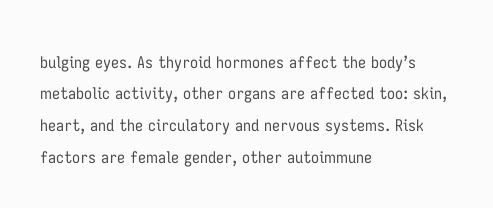bulging eyes. As thyroid hormones affect the body’s metabolic activity, other organs are affected too: skin, heart, and the circulatory and nervous systems. Risk factors are female gender, other autoimmune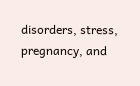disorders, stress, pregnancy, and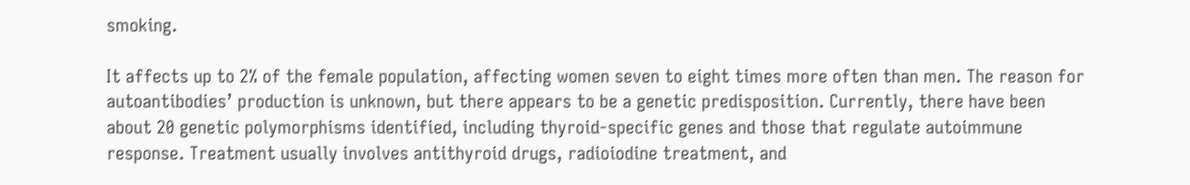smoking.

It affects up to 2% of the female population, affecting women seven to eight times more often than men. The reason for autoantibodies’ production is unknown, but there appears to be a genetic predisposition. Currently, there have been about 20 genetic polymorphisms identified, including thyroid-specific genes and those that regulate autoimmune response. Treatment usually involves antithyroid drugs, radioiodine treatment, and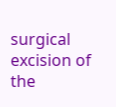surgical excision of the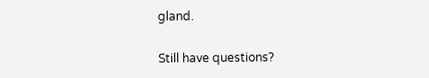gland.

Still have questions?